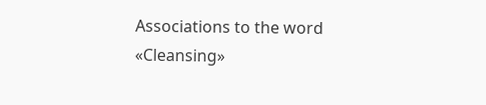Associations to the word «Cleansing»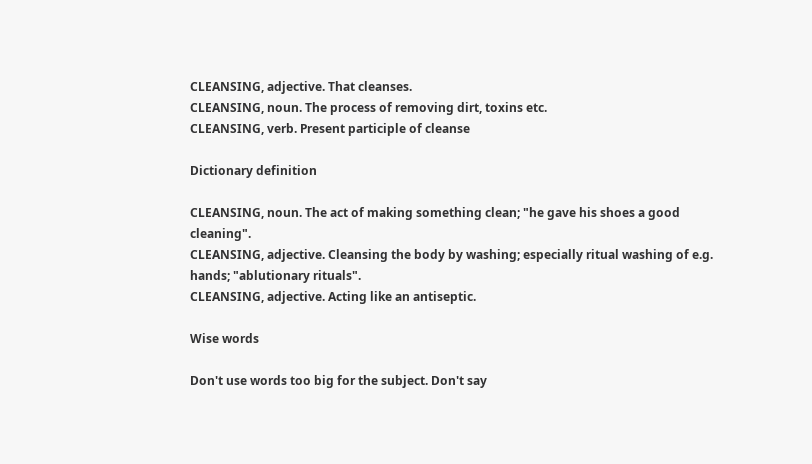CLEANSING, adjective. That cleanses.
CLEANSING, noun. The process of removing dirt, toxins etc.
CLEANSING, verb. Present participle of cleanse

Dictionary definition

CLEANSING, noun. The act of making something clean; "he gave his shoes a good cleaning".
CLEANSING, adjective. Cleansing the body by washing; especially ritual washing of e.g. hands; "ablutionary rituals".
CLEANSING, adjective. Acting like an antiseptic.

Wise words

Don't use words too big for the subject. Don't say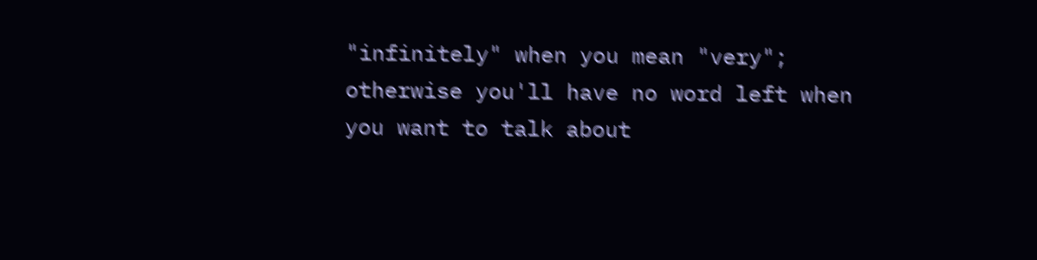"infinitely" when you mean "very"; otherwise you'll have no word left when you want to talk about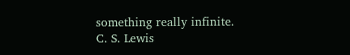something really infinite.
C. S. Lewis